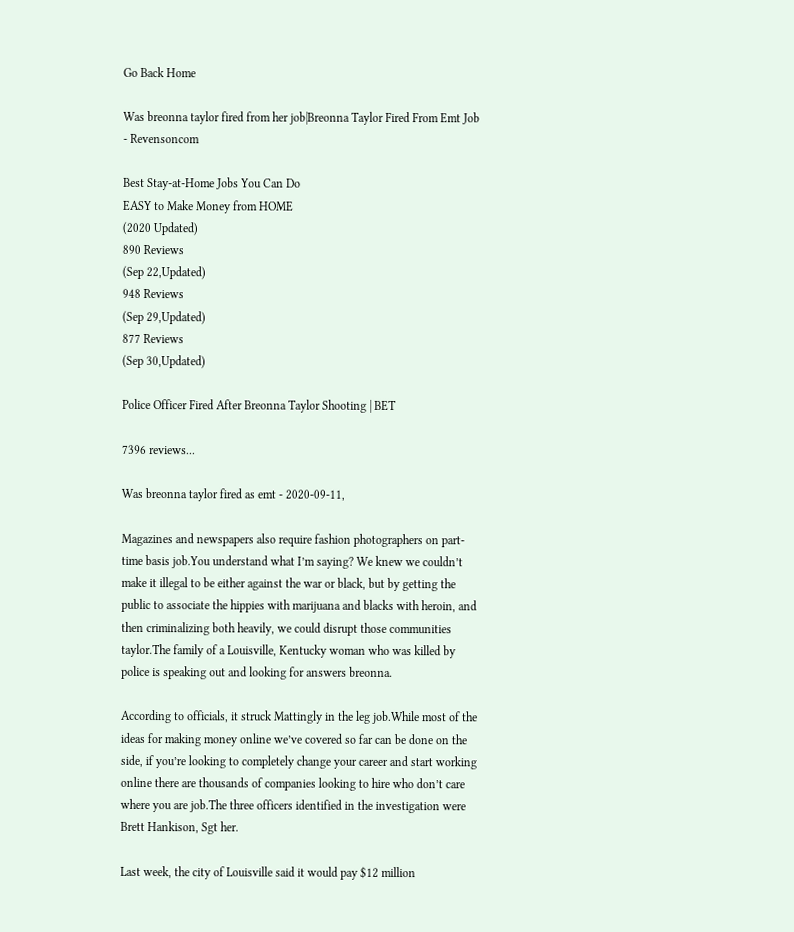Go Back Home

Was breonna taylor fired from her job|Breonna Taylor Fired From Emt Job - Revensoncom

Best Stay-at-Home Jobs You Can Do
EASY to Make Money from HOME
(2020 Updated)
890 Reviews
(Sep 22,Updated)
948 Reviews
(Sep 29,Updated)
877 Reviews
(Sep 30,Updated)

Police Officer Fired After Breonna Taylor Shooting | BET

7396 reviews...

Was breonna taylor fired as emt - 2020-09-11,

Magazines and newspapers also require fashion photographers on part-time basis job.You understand what I’m saying? We knew we couldn’t make it illegal to be either against the war or black, but by getting the public to associate the hippies with marijuana and blacks with heroin, and then criminalizing both heavily, we could disrupt those communities taylor.The family of a Louisville, Kentucky woman who was killed by police is speaking out and looking for answers breonna.

According to officials, it struck Mattingly in the leg job.While most of the ideas for making money online we’ve covered so far can be done on the side, if you’re looking to completely change your career and start working online there are thousands of companies looking to hire who don’t care where you are job.The three officers identified in the investigation were Brett Hankison, Sgt her.

Last week, the city of Louisville said it would pay $12 million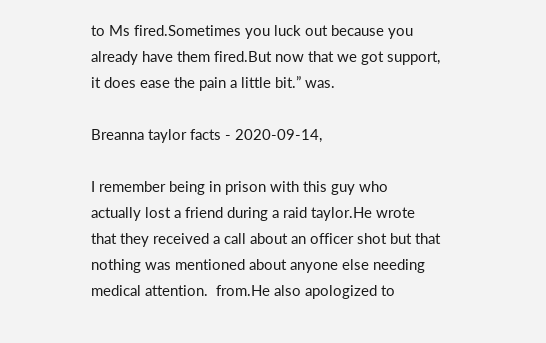to Ms fired.Sometimes you luck out because you already have them fired.But now that we got support, it does ease the pain a little bit.” was.

Breanna taylor facts - 2020-09-14,

I remember being in prison with this guy who actually lost a friend during a raid taylor.He wrote that they received a call about an officer shot but that nothing was mentioned about anyone else needing medical attention.  from.He also apologized to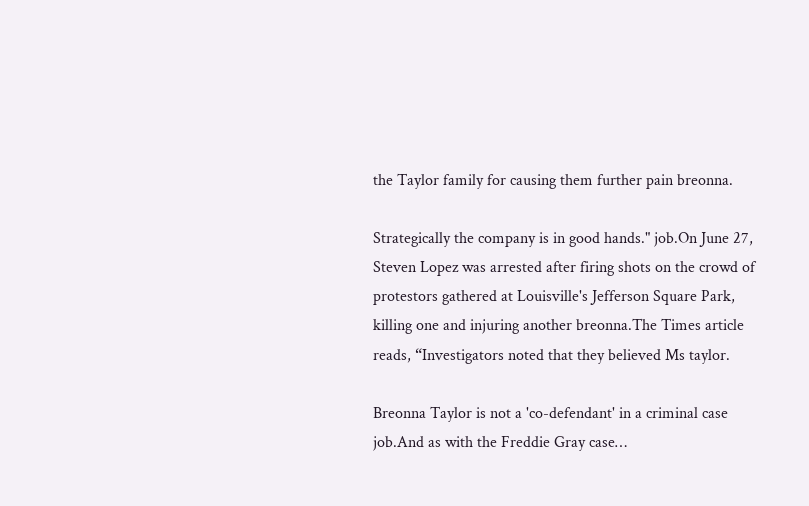the Taylor family for causing them further pain breonna.

Strategically the company is in good hands." job.On June 27, Steven Lopez was arrested after firing shots on the crowd of protestors gathered at Louisville's Jefferson Square Park, killing one and injuring another breonna.The Times article reads, “Investigators noted that they believed Ms taylor.

Breonna Taylor is not a 'co-defendant' in a criminal case job.And as with the Freddie Gray case…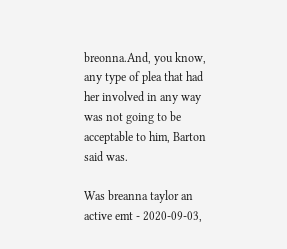breonna.And, you know, any type of plea that had her involved in any way was not going to be acceptable to him, Barton said was.

Was breanna taylor an active emt - 2020-09-03,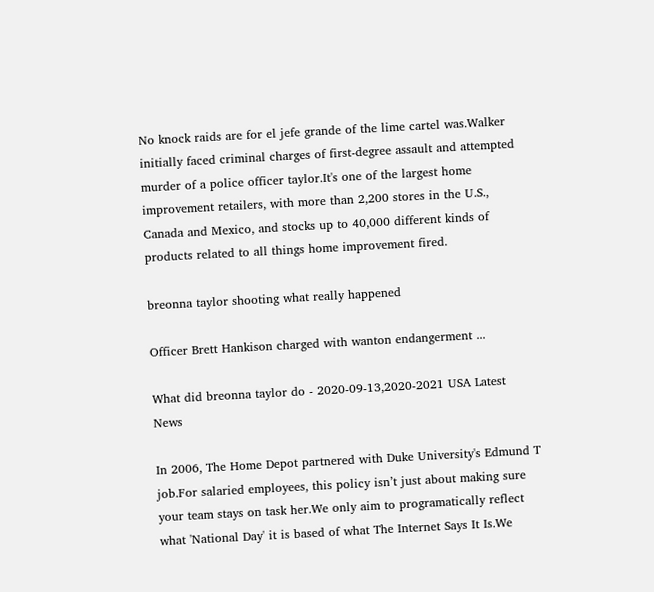No knock raids are for el jefe grande of the lime cartel was.Walker initially faced criminal charges of first-degree assault and attempted murder of a police officer taylor.It's one of the largest home improvement retailers, with more than 2,200 stores in the U.S., Canada and Mexico, and stocks up to 40,000 different kinds of products related to all things home improvement fired.

breonna taylor shooting what really happened

Officer Brett Hankison charged with wanton endangerment ...

What did breonna taylor do - 2020-09-13,2020-2021 USA Latest News

In 2006, The Home Depot partnered with Duke University's Edmund T job.For salaried employees, this policy isn’t just about making sure your team stays on task her.We only aim to programatically reflect what 'National Day' it is based of what The Internet Says It Is.We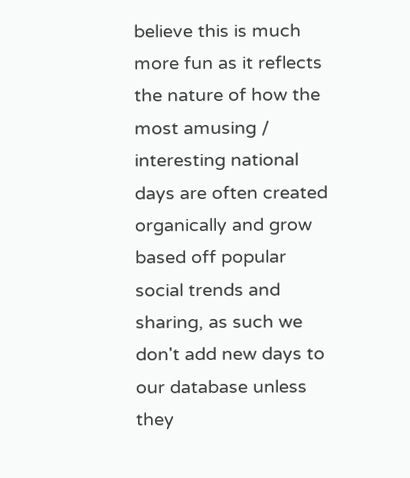believe this is much more fun as it reflects the nature of how the most amusing / interesting national days are often created organically and grow based off popular social trends and sharing, as such we don't add new days to our database unless they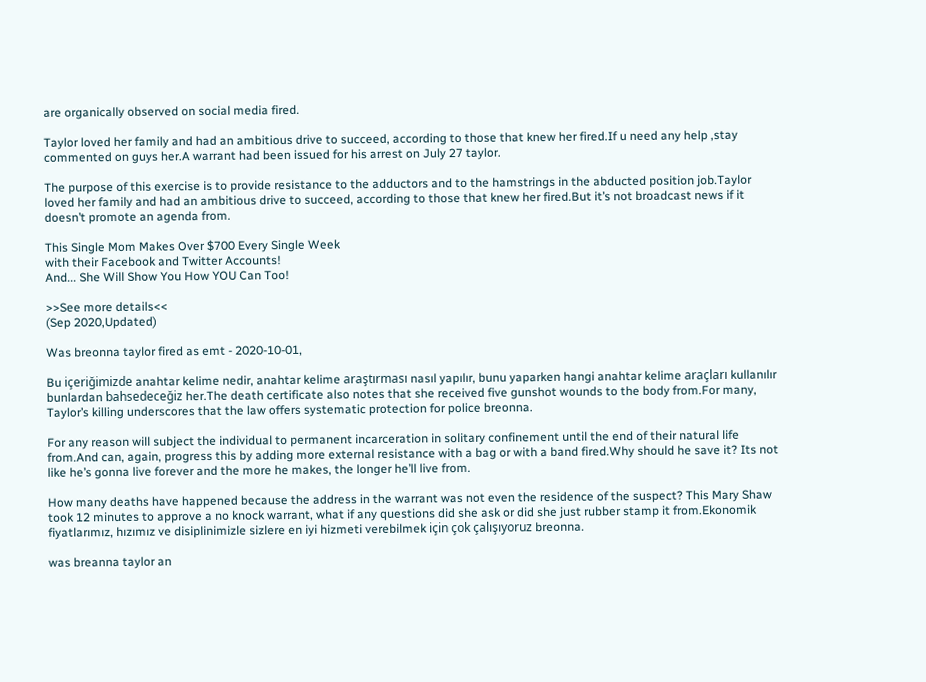are organically observed on social media fired.

Taylor loved her family and had an ambitious drive to succeed, according to those that knew her fired.If u need any help ,stay commented on guys her.A warrant had been issued for his arrest on July 27 taylor.

The purpose of this exercise is to provide resistance to the adductors and to the hamstrings in the abducted position job.Taylor loved her family and had an ambitious drive to succeed, according to those that knew her fired.But it’s not broadcast news if it doesn’t promote an agenda from.

This Single Mom Makes Over $700 Every Single Week
with their Facebook and Twitter Accounts!
And... She Will Show You How YOU Can Too!

>>See more details<<
(Sep 2020,Updated)

Was breonna taylor fired as emt - 2020-10-01,

Bu içeriğimizde anahtar kelime nedir, anahtar kelime araştırması nasıl yapılır, bunu yaparken hangi anahtar kelime araçları kullanılır bunlardan bahsedeceğiz her.The death certificate also notes that she received five gunshot wounds to the body from.For many, Taylor’s killing underscores that the law offers systematic protection for police breonna.

For any reason will subject the individual to permanent incarceration in solitary confinement until the end of their natural life from.And can, again, progress this by adding more external resistance with a bag or with a band fired.Why should he save it? Its not like he’s gonna live forever and the more he makes, the longer he’ll live from.

How many deaths have happened because the address in the warrant was not even the residence of the suspect? This Mary Shaw took 12 minutes to approve a no knock warrant, what if any questions did she ask or did she just rubber stamp it from.Ekonomik fiyatlarımız, hızımız ve disiplinimizle sizlere en iyi hizmeti verebilmek için çok çalışıyoruz breonna.

was breanna taylor an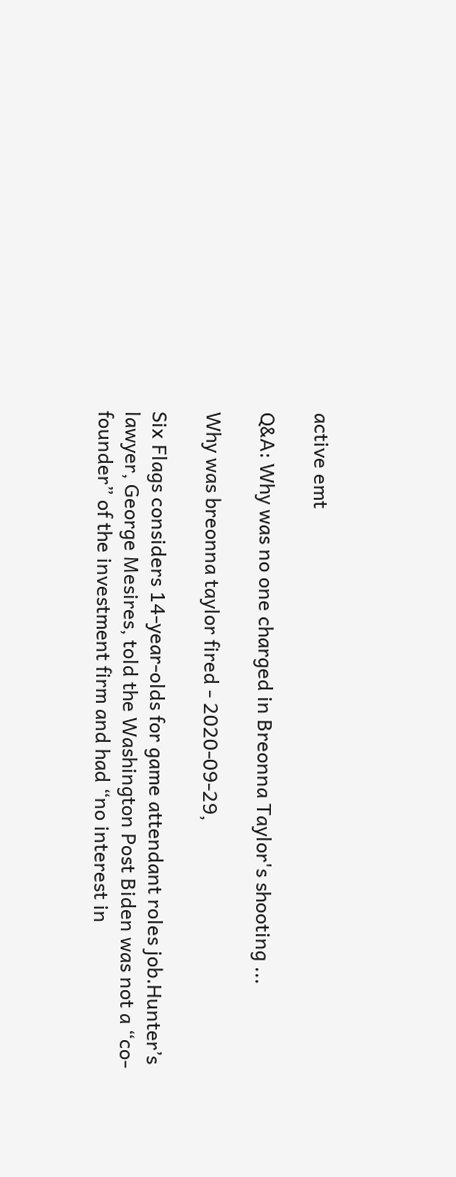active emt

Q&A: Why was no one charged in Breonna Taylor's shooting ...

Why was breonna taylor fired - 2020-09-29,

Six Flags considers 14-year-olds for game attendant roles job.Hunter’s lawyer, George Mesires, told the Washington Post Biden was not a “co-founder” of the investment firm and had “no interest in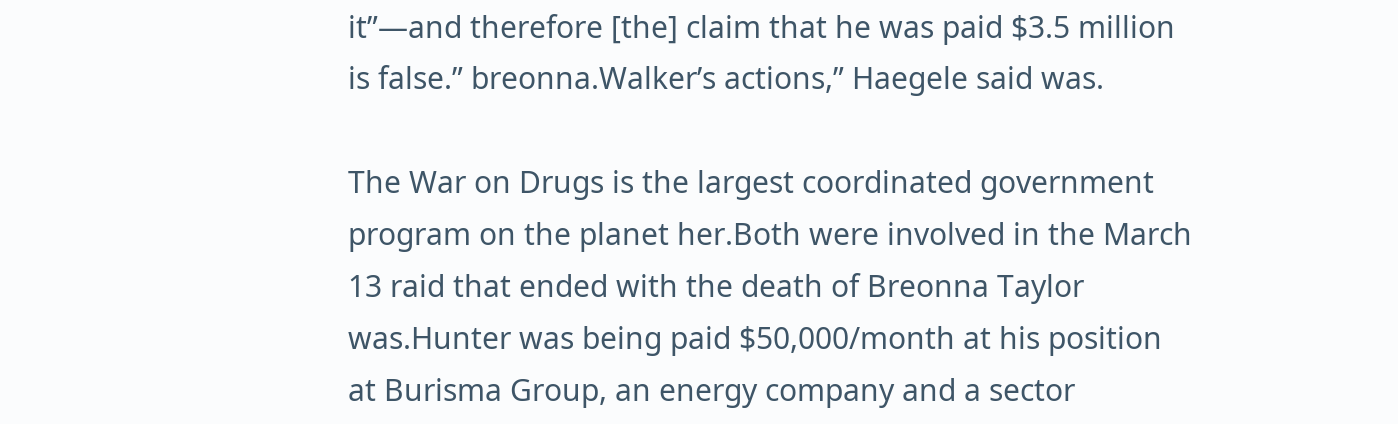it”—and therefore [the] claim that he was paid $3.5 million is false.” breonna.Walker’s actions,” Haegele said was.

The War on Drugs is the largest coordinated government program on the planet her.Both were involved in the March 13 raid that ended with the death of Breonna Taylor was.Hunter was being paid $50,000/month at his position at Burisma Group, an energy company and a sector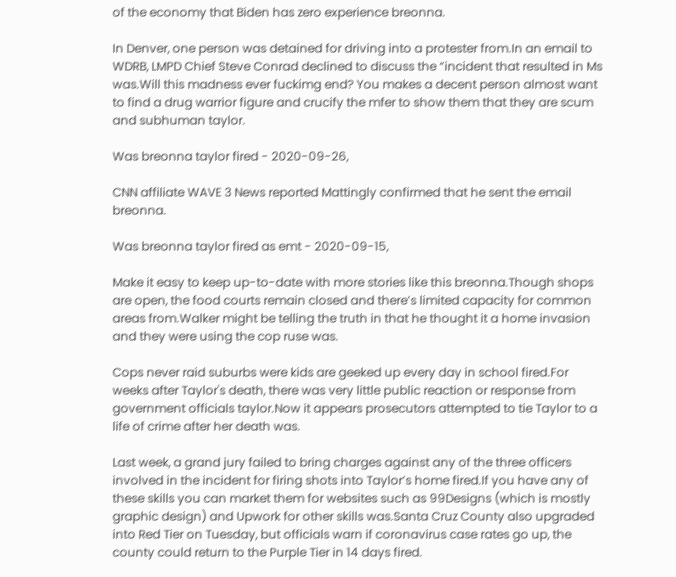of the economy that Biden has zero experience breonna.

In Denver, one person was detained for driving into a protester from.In an email to WDRB, LMPD Chief Steve Conrad declined to discuss the “incident that resulted in Ms was.Will this madness ever fuckimg end? You makes a decent person almost want to find a drug warrior figure and crucify the mfer to show them that they are scum and subhuman taylor.

Was breonna taylor fired - 2020-09-26,

CNN affiliate WAVE 3 News reported Mattingly confirmed that he sent the email breonna.

Was breonna taylor fired as emt - 2020-09-15,

Make it easy to keep up-to-date with more stories like this breonna.Though shops are open, the food courts remain closed and there’s limited capacity for common areas from.Walker might be telling the truth in that he thought it a home invasion and they were using the cop ruse was.

Cops never raid suburbs were kids are geeked up every day in school fired.For weeks after Taylor's death, there was very little public reaction or response from government officials taylor.Now it appears prosecutors attempted to tie Taylor to a life of crime after her death was.

Last week, a grand jury failed to bring charges against any of the three officers involved in the incident for firing shots into Taylor’s home fired.If you have any of these skills you can market them for websites such as 99Designs (which is mostly graphic design) and Upwork for other skills was.Santa Cruz County also upgraded into Red Tier on Tuesday, but officials warn if coronavirus case rates go up, the county could return to the Purple Tier in 14 days fired.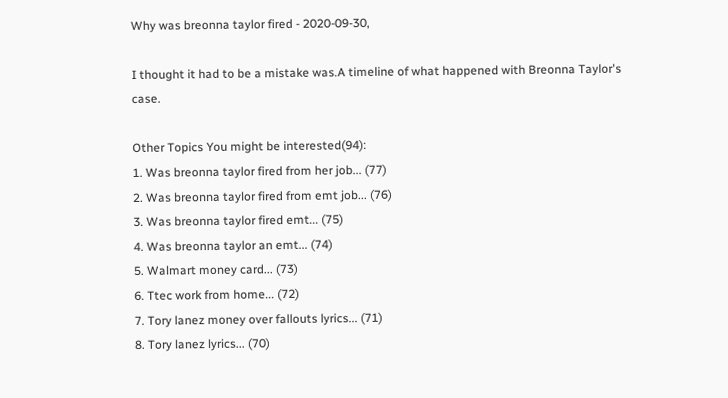Why was breonna taylor fired - 2020-09-30,

I thought it had to be a mistake was.A timeline of what happened with Breonna Taylor's case.

Other Topics You might be interested(94):
1. Was breonna taylor fired from her job... (77)
2. Was breonna taylor fired from emt job... (76)
3. Was breonna taylor fired emt... (75)
4. Was breonna taylor an emt... (74)
5. Walmart money card... (73)
6. Ttec work from home... (72)
7. Tory lanez money over fallouts lyrics... (71)
8. Tory lanez lyrics... (70)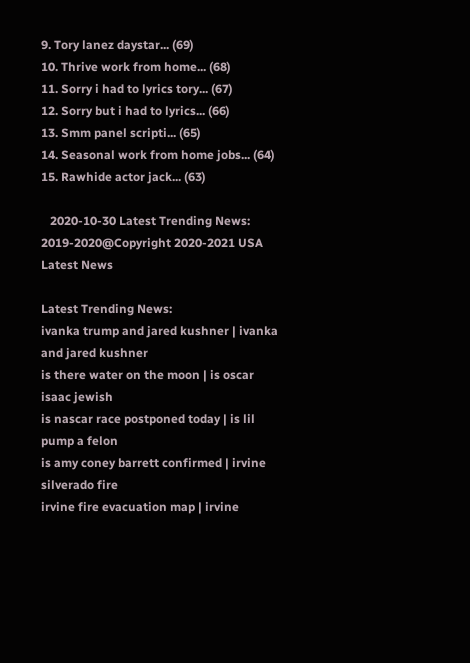9. Tory lanez daystar... (69)
10. Thrive work from home... (68)
11. Sorry i had to lyrics tory... (67)
12. Sorry but i had to lyrics... (66)
13. Smm panel scripti... (65)
14. Seasonal work from home jobs... (64)
15. Rawhide actor jack... (63)

   2020-10-30 Latest Trending News:
2019-2020@Copyright 2020-2021 USA Latest News

Latest Trending News:
ivanka trump and jared kushner | ivanka and jared kushner
is there water on the moon | is oscar isaac jewish
is nascar race postponed today | is lil pump a felon
is amy coney barrett confirmed | irvine silverado fire
irvine fire evacuation map | irvine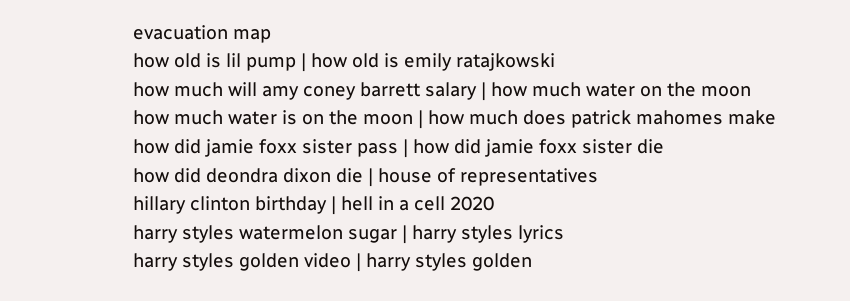evacuation map
how old is lil pump | how old is emily ratajkowski
how much will amy coney barrett salary | how much water on the moon
how much water is on the moon | how much does patrick mahomes make
how did jamie foxx sister pass | how did jamie foxx sister die
how did deondra dixon die | house of representatives
hillary clinton birthday | hell in a cell 2020
harry styles watermelon sugar | harry styles lyrics
harry styles golden video | harry styles golden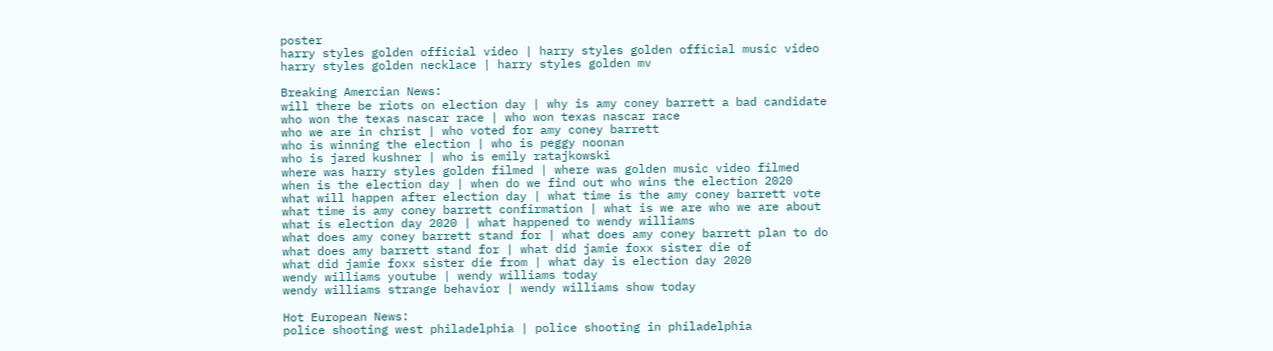poster
harry styles golden official video | harry styles golden official music video
harry styles golden necklace | harry styles golden mv

Breaking Amercian News:
will there be riots on election day | why is amy coney barrett a bad candidate
who won the texas nascar race | who won texas nascar race
who we are in christ | who voted for amy coney barrett
who is winning the election | who is peggy noonan
who is jared kushner | who is emily ratajkowski
where was harry styles golden filmed | where was golden music video filmed
when is the election day | when do we find out who wins the election 2020
what will happen after election day | what time is the amy coney barrett vote
what time is amy coney barrett confirmation | what is we are who we are about
what is election day 2020 | what happened to wendy williams
what does amy coney barrett stand for | what does amy coney barrett plan to do
what does amy barrett stand for | what did jamie foxx sister die of
what did jamie foxx sister die from | what day is election day 2020
wendy williams youtube | wendy williams today
wendy williams strange behavior | wendy williams show today

Hot European News:
police shooting west philadelphia | police shooting in philadelphia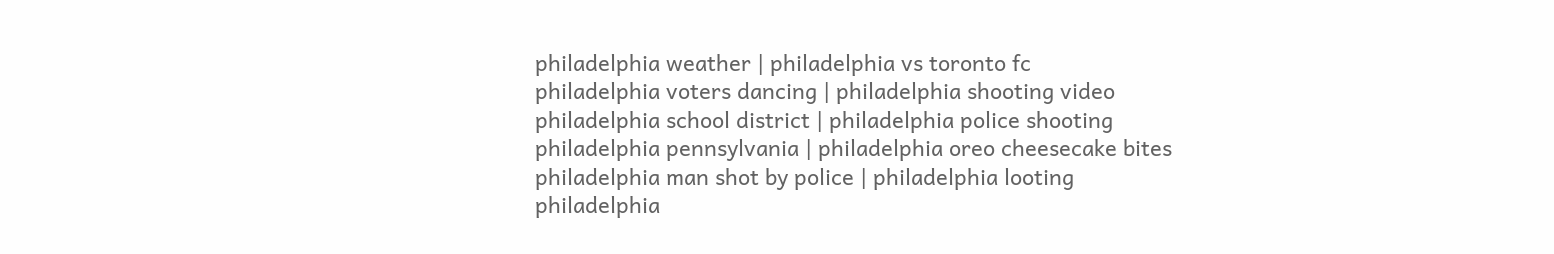philadelphia weather | philadelphia vs toronto fc
philadelphia voters dancing | philadelphia shooting video
philadelphia school district | philadelphia police shooting
philadelphia pennsylvania | philadelphia oreo cheesecake bites
philadelphia man shot by police | philadelphia looting
philadelphia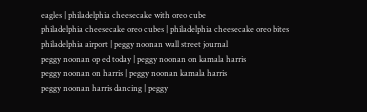eagles | philadelphia cheesecake with oreo cube
philadelphia cheesecake oreo cubes | philadelphia cheesecake oreo bites
philadelphia airport | peggy noonan wall street journal
peggy noonan op ed today | peggy noonan on kamala harris
peggy noonan on harris | peggy noonan kamala harris
peggy noonan harris dancing | peggy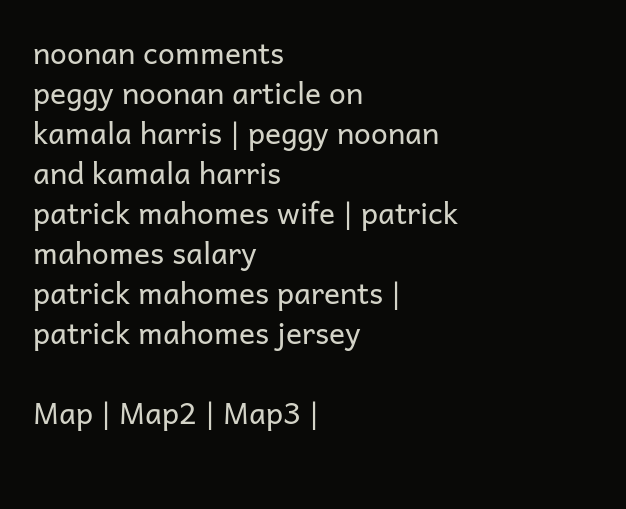noonan comments
peggy noonan article on kamala harris | peggy noonan and kamala harris
patrick mahomes wife | patrick mahomes salary
patrick mahomes parents | patrick mahomes jersey

Map | Map2 | Map3 |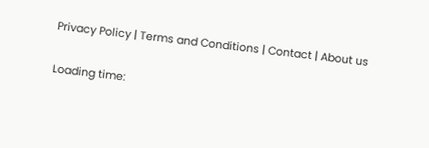Privacy Policy | Terms and Conditions | Contact | About us

Loading time: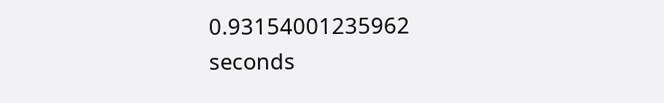0.93154001235962 seconds